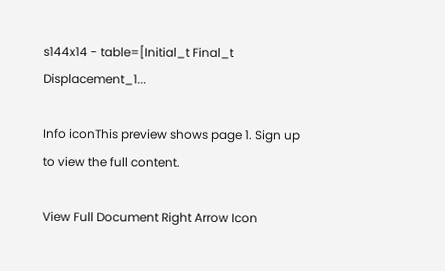s144x14 - table=[Initial_t Final_t Displacement_1...

Info iconThis preview shows page 1. Sign up to view the full content.

View Full Document Right Arrow Icon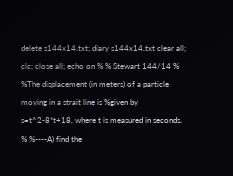delete s144x14.txt; diary s144x14.txt clear all; clc; close all; echo on % % Stewart 144/14 % %The displacement (in meters) of a particle moving in a strait line is %given by s=t^2-8*t+18, where t is measured in seconds. % %----A) find the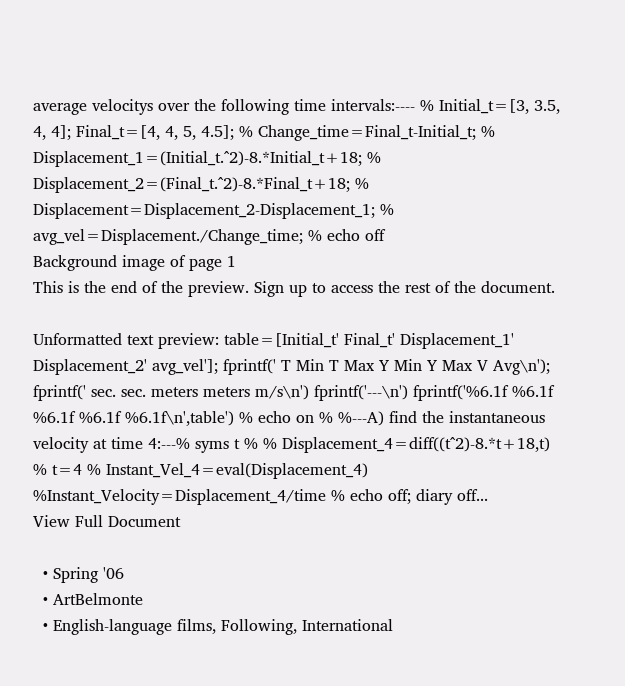average velocitys over the following time intervals:---- % Initial_t=[3, 3.5, 4, 4]; Final_t=[4, 4, 5, 4.5]; % Change_time=Final_t-Initial_t; % Displacement_1=(Initial_t.^2)-8.*Initial_t+18; % Displacement_2=(Final_t.^2)-8.*Final_t+18; % Displacement=Displacement_2-Displacement_1; % avg_vel=Displacement./Change_time; % echo off
Background image of page 1
This is the end of the preview. Sign up to access the rest of the document.

Unformatted text preview: table=[Initial_t' Final_t' Displacement_1' Displacement_2' avg_vel']; fprintf(' T Min T Max Y Min Y Max V Avg\n'); fprintf(' sec. sec. meters meters m/s\n') fprintf('---\n') fprintf('%6.1f %6.1f %6.1f %6.1f %6.1f\n',table') % echo on % %---A) find the instantaneous velocity at time 4:---% syms t % % Displacement_4=diff((t^2)-8.*t+18,t) % t=4 % Instant_Vel_4=eval(Displacement_4) %Instant_Velocity=Displacement_4/time % echo off; diary off...
View Full Document

  • Spring '06
  • ArtBelmonte
  • English-language films, Following, International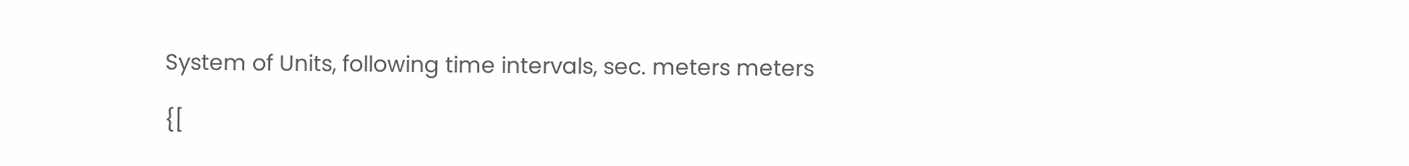System of Units, following time intervals, sec. meters meters

{[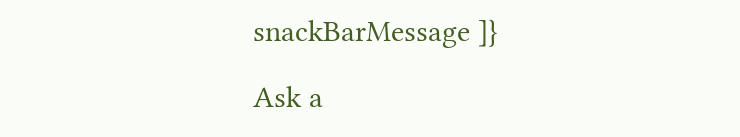snackBarMessage ]}

Ask a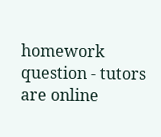homework question - tutors are online